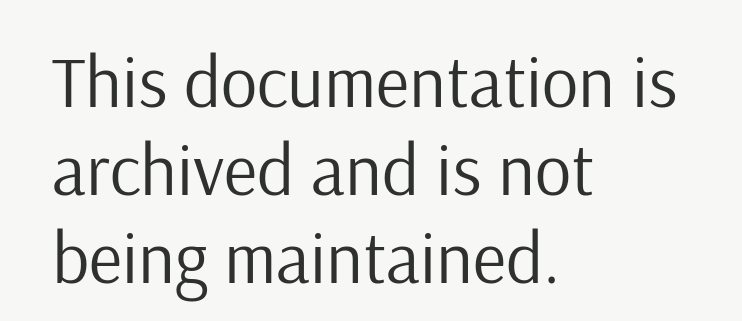This documentation is archived and is not being maintained.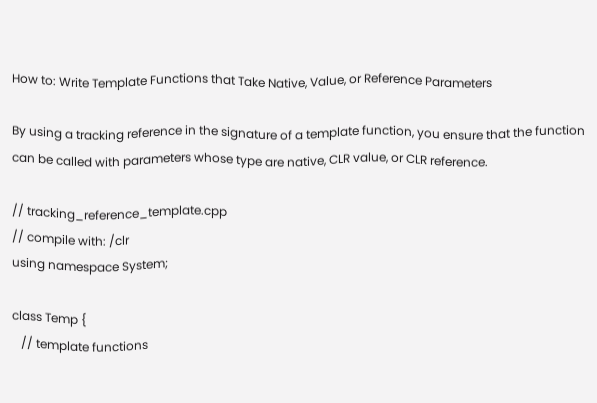How to: Write Template Functions that Take Native, Value, or Reference Parameters

By using a tracking reference in the signature of a template function, you ensure that the function can be called with parameters whose type are native, CLR value, or CLR reference.

// tracking_reference_template.cpp
// compile with: /clr
using namespace System;

class Temp {
   // template functions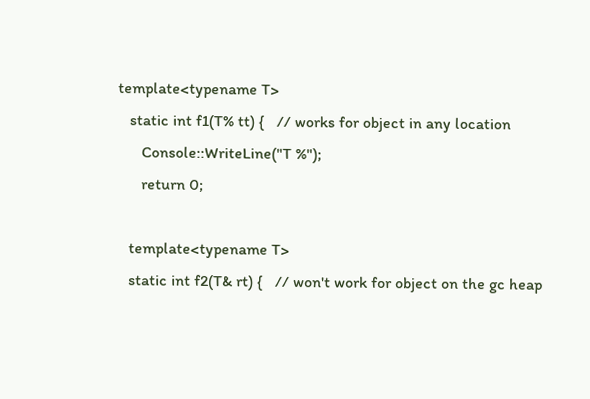template<typename T>
   static int f1(T% tt) {   // works for object in any location
      Console::WriteLine("T %");
      return 0;

   template<typename T>
   static int f2(T& rt) {   // won't work for object on the gc heap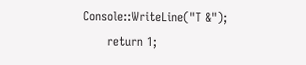Console::WriteLine("T &");
      return 1;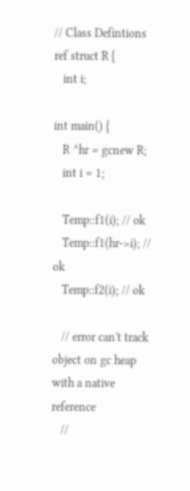// Class Defintions
ref struct R {
   int i;

int main() {
   R ^hr = gcnew R;
   int i = 1;

   Temp::f1(i); // ok
   Temp::f1(hr->i); // ok
   Temp::f2(i); // ok

   // error can't track object on gc heap with a native reference
   //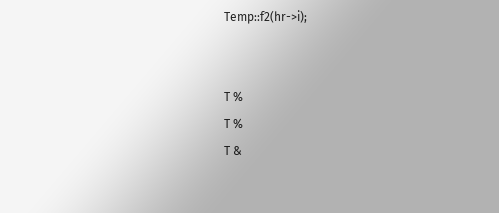Temp::f2(hr->i);


T %
T %
T &